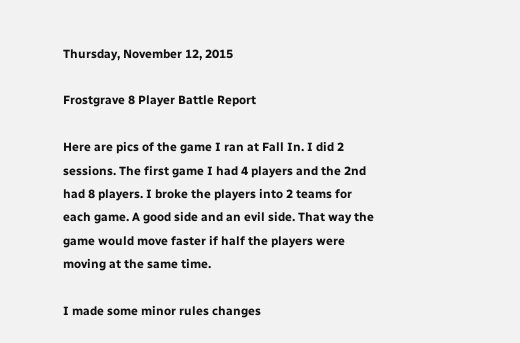Thursday, November 12, 2015

Frostgrave 8 Player Battle Report

Here are pics of the game I ran at Fall In. I did 2 sessions. The first game I had 4 players and the 2nd had 8 players. I broke the players into 2 teams for each game. A good side and an evil side. That way the game would move faster if half the players were moving at the same time.

I made some minor rules changes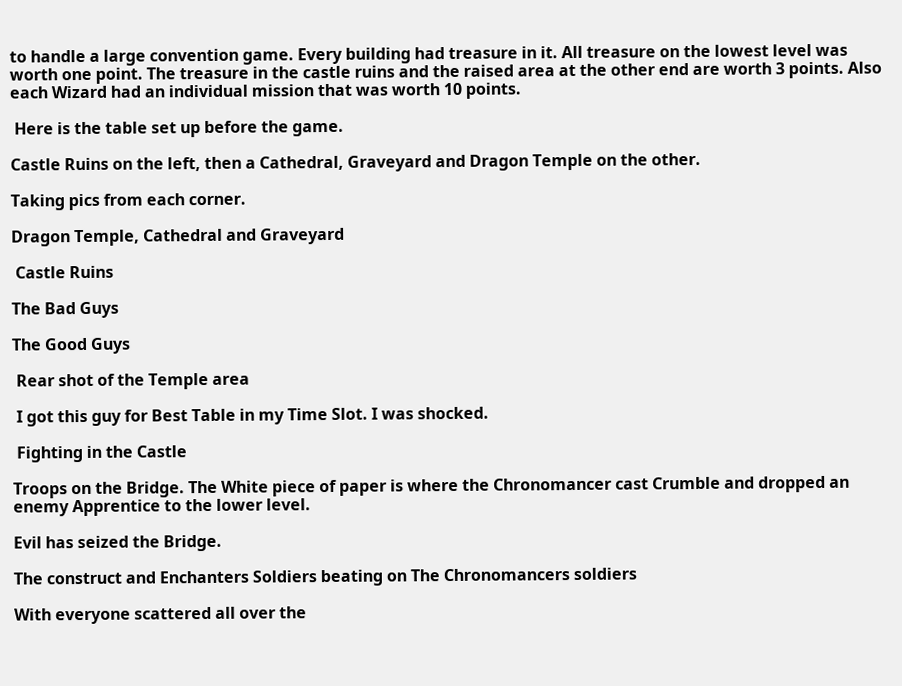to handle a large convention game. Every building had treasure in it. All treasure on the lowest level was worth one point. The treasure in the castle ruins and the raised area at the other end are worth 3 points. Also each Wizard had an individual mission that was worth 10 points.

 Here is the table set up before the game.

Castle Ruins on the left, then a Cathedral, Graveyard and Dragon Temple on the other.

Taking pics from each corner.

Dragon Temple, Cathedral and Graveyard

 Castle Ruins

The Bad Guys

The Good Guys

 Rear shot of the Temple area

 I got this guy for Best Table in my Time Slot. I was shocked.

 Fighting in the Castle

Troops on the Bridge. The White piece of paper is where the Chronomancer cast Crumble and dropped an enemy Apprentice to the lower level.

Evil has seized the Bridge.

The construct and Enchanters Soldiers beating on The Chronomancers soldiers

With everyone scattered all over the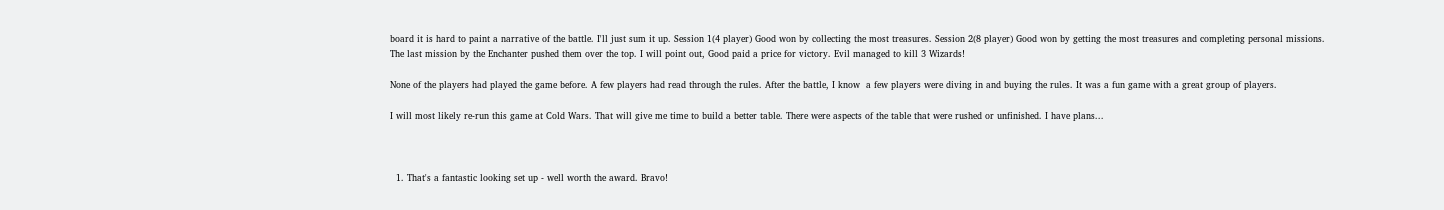board it is hard to paint a narrative of the battle. I'll just sum it up. Session 1(4 player) Good won by collecting the most treasures. Session 2(8 player) Good won by getting the most treasures and completing personal missions. The last mission by the Enchanter pushed them over the top. I will point out, Good paid a price for victory. Evil managed to kill 3 Wizards!

None of the players had played the game before. A few players had read through the rules. After the battle, I know  a few players were diving in and buying the rules. It was a fun game with a great group of players.

I will most likely re-run this game at Cold Wars. That will give me time to build a better table. There were aspects of the table that were rushed or unfinished. I have plans...



  1. That's a fantastic looking set up - well worth the award. Bravo!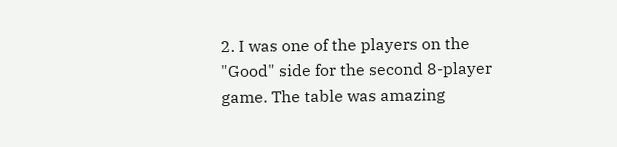2. I was one of the players on the "Good" side for the second 8-player game. The table was amazing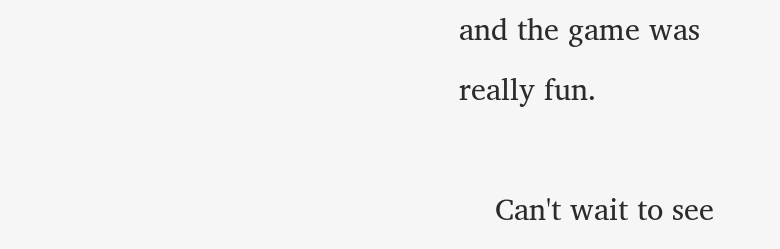and the game was really fun.

    Can't wait to see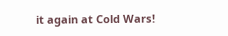it again at Cold Wars!